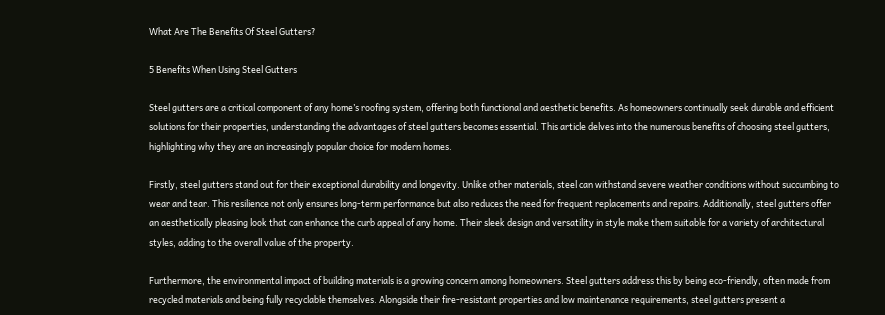What Are The Benefits Of Steel Gutters?

5 Benefits When Using Steel Gutters

Steel gutters are a critical component of any home’s roofing system, offering both functional and aesthetic benefits. As homeowners continually seek durable and efficient solutions for their properties, understanding the advantages of steel gutters becomes essential. This article delves into the numerous benefits of choosing steel gutters, highlighting why they are an increasingly popular choice for modern homes.

Firstly, steel gutters stand out for their exceptional durability and longevity. Unlike other materials, steel can withstand severe weather conditions without succumbing to wear and tear. This resilience not only ensures long-term performance but also reduces the need for frequent replacements and repairs. Additionally, steel gutters offer an aesthetically pleasing look that can enhance the curb appeal of any home. Their sleek design and versatility in style make them suitable for a variety of architectural styles, adding to the overall value of the property.

Furthermore, the environmental impact of building materials is a growing concern among homeowners. Steel gutters address this by being eco-friendly, often made from recycled materials and being fully recyclable themselves. Alongside their fire-resistant properties and low maintenance requirements, steel gutters present a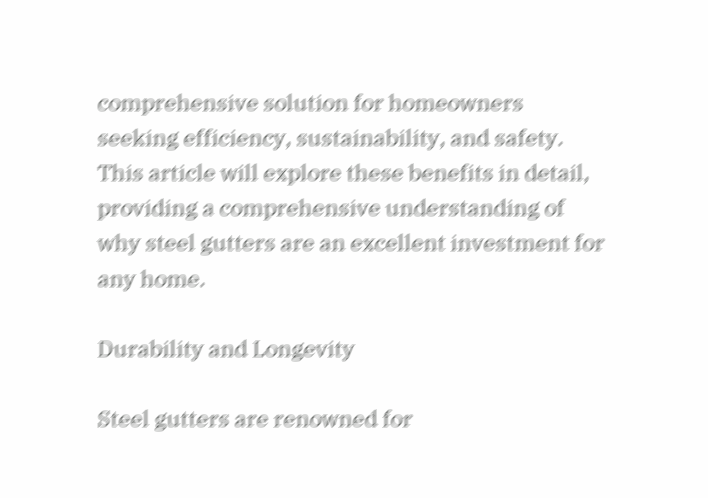comprehensive solution for homeowners seeking efficiency, sustainability, and safety. This article will explore these benefits in detail, providing a comprehensive understanding of why steel gutters are an excellent investment for any home.

Durability and Longevity

Steel gutters are renowned for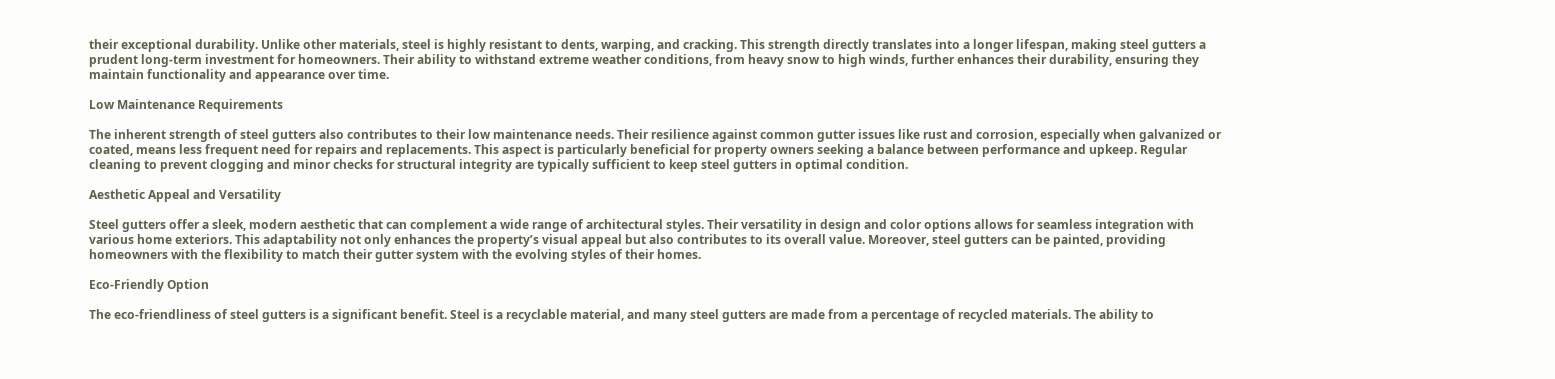their exceptional durability. Unlike other materials, steel is highly resistant to dents, warping, and cracking. This strength directly translates into a longer lifespan, making steel gutters a prudent long-term investment for homeowners. Their ability to withstand extreme weather conditions, from heavy snow to high winds, further enhances their durability, ensuring they maintain functionality and appearance over time.

Low Maintenance Requirements

The inherent strength of steel gutters also contributes to their low maintenance needs. Their resilience against common gutter issues like rust and corrosion, especially when galvanized or coated, means less frequent need for repairs and replacements. This aspect is particularly beneficial for property owners seeking a balance between performance and upkeep. Regular cleaning to prevent clogging and minor checks for structural integrity are typically sufficient to keep steel gutters in optimal condition.

Aesthetic Appeal and Versatility

Steel gutters offer a sleek, modern aesthetic that can complement a wide range of architectural styles. Their versatility in design and color options allows for seamless integration with various home exteriors. This adaptability not only enhances the property’s visual appeal but also contributes to its overall value. Moreover, steel gutters can be painted, providing homeowners with the flexibility to match their gutter system with the evolving styles of their homes.

Eco-Friendly Option

The eco-friendliness of steel gutters is a significant benefit. Steel is a recyclable material, and many steel gutters are made from a percentage of recycled materials. The ability to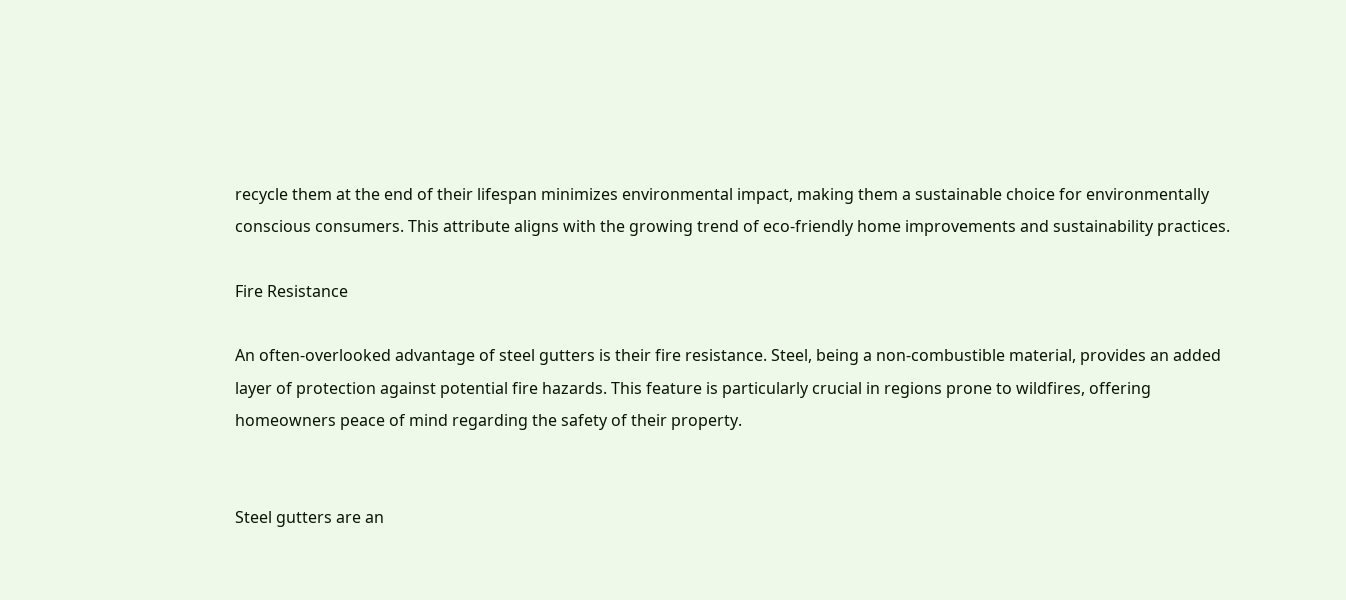recycle them at the end of their lifespan minimizes environmental impact, making them a sustainable choice for environmentally conscious consumers. This attribute aligns with the growing trend of eco-friendly home improvements and sustainability practices.

Fire Resistance

An often-overlooked advantage of steel gutters is their fire resistance. Steel, being a non-combustible material, provides an added layer of protection against potential fire hazards. This feature is particularly crucial in regions prone to wildfires, offering homeowners peace of mind regarding the safety of their property.


Steel gutters are an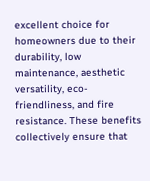excellent choice for homeowners due to their durability, low maintenance, aesthetic versatility, eco-friendliness, and fire resistance. These benefits collectively ensure that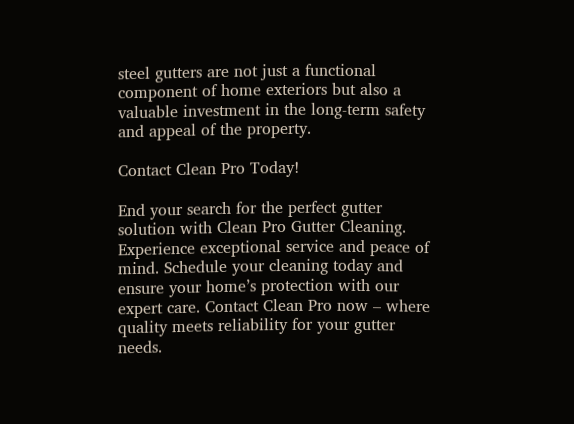steel gutters are not just a functional component of home exteriors but also a valuable investment in the long-term safety and appeal of the property.

Contact Clean Pro Today!

End your search for the perfect gutter solution with Clean Pro Gutter Cleaning. Experience exceptional service and peace of mind. Schedule your cleaning today and ensure your home’s protection with our expert care. Contact Clean Pro now – where quality meets reliability for your gutter needs.